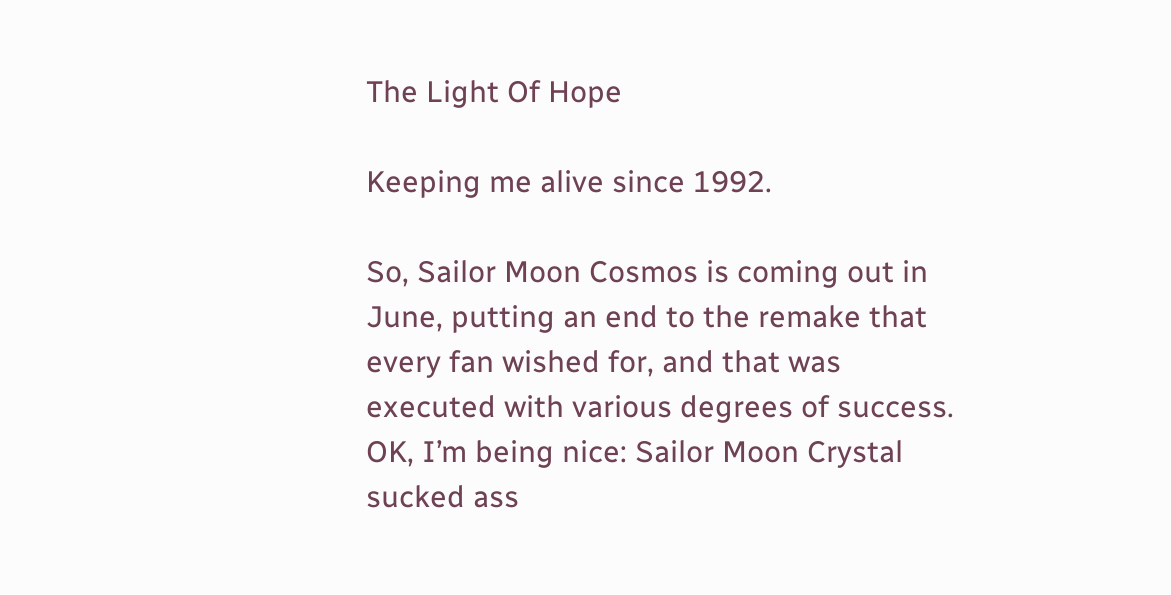The Light Of Hope

Keeping me alive since 1992.

So, Sailor Moon Cosmos is coming out in June, putting an end to the remake that every fan wished for, and that was executed with various degrees of success. OK, I’m being nice: Sailor Moon Crystal sucked ass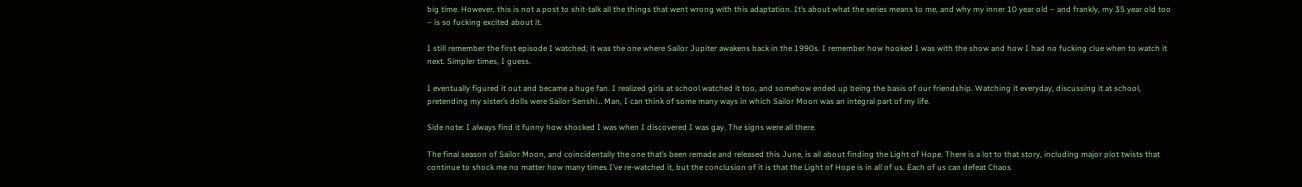big time. However, this is not a post to shit-talk all the things that went wrong with this adaptation. It’s about what the series means to me, and why my inner 10 year old – and frankly, my 35 year old too – is so fucking excited about it.

I still remember the first episode I watched; it was the one where Sailor Jupiter awakens back in the 1990s. I remember how hooked I was with the show and how I had no fucking clue when to watch it next. Simpler times, I guess.

I eventually figured it out and became a huge fan. I realized girls at school watched it too, and somehow ended up being the basis of our friendship. Watching it everyday, discussing it at school, pretending my sister’s dolls were Sailor Senshi… Man, I can think of some many ways in which Sailor Moon was an integral part of my life.

Side note: I always find it funny how shocked I was when I discovered I was gay. The signs were all there.

The final season of Sailor Moon, and coincidentally the one that’s been remade and released this June, is all about finding the Light of Hope. There is a lot to that story, including major plot twists that continue to shock me no matter how many times I’ve re-watched it, but the conclusion of it is that the Light of Hope is in all of us. Each of us can defeat Chaos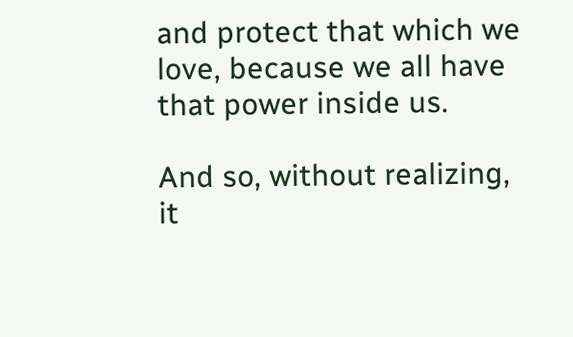and protect that which we love, because we all have that power inside us.

And so, without realizing, it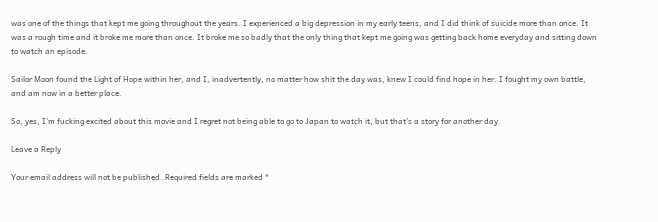was one of the things that kept me going throughout the years. I experienced a big depression in my early teens, and I did think of suicide more than once. It was a rough time and it broke me more than once. It broke me so badly that the only thing that kept me going was getting back home everyday and sitting down to watch an episode.

Sailor Moon found the Light of Hope within her, and I, inadvertently, no matter how shit the day was, knew I could find hope in her. I fought my own battle, and am now in a better place.

So, yes, I’m fucking excited about this movie and I regret not being able to go to Japan to watch it, but that’s a story for another day.

Leave a Reply

Your email address will not be published. Required fields are marked *